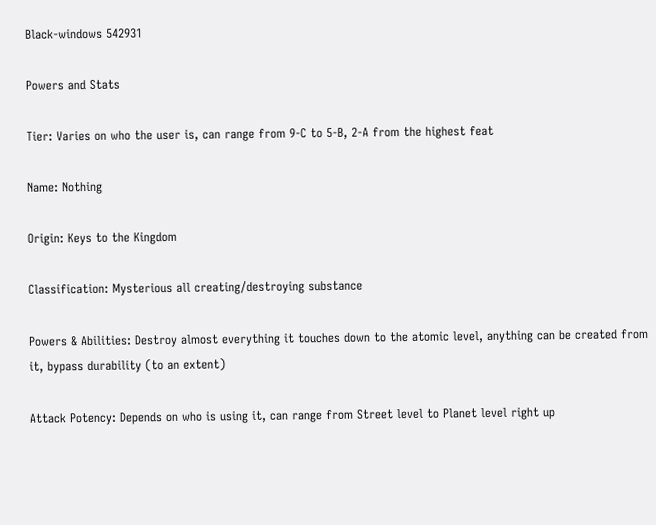Black-windows 542931

Powers and Stats

Tier: Varies on who the user is, can range from 9-C to 5-B, 2-A from the highest feat

Name: Nothing

Origin: Keys to the Kingdom

Classification: Mysterious all creating/destroying substance

Powers & Abilities: Destroy almost everything it touches down to the atomic level, anything can be created from it, bypass durability (to an extent)

Attack Potency: Depends on who is using it, can range from Street level to Planet level right up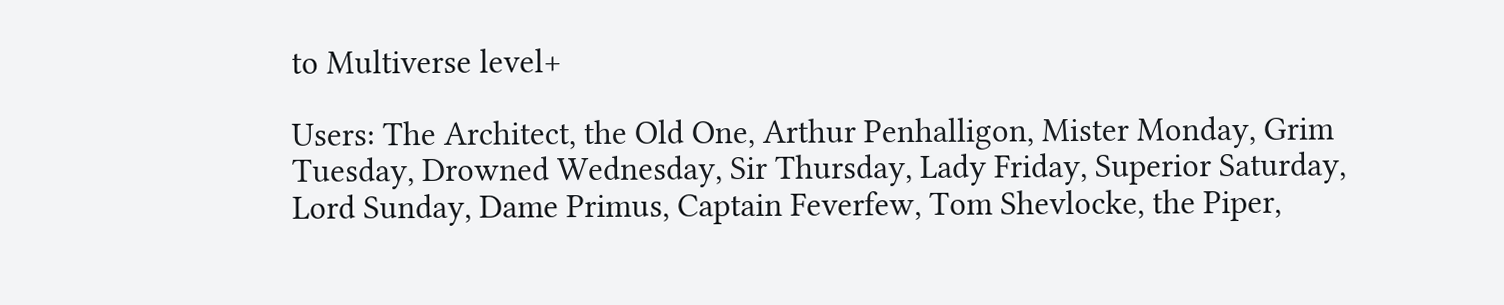to Multiverse level+

Users: The Architect, the Old One, Arthur Penhalligon, Mister Monday, Grim Tuesday, Drowned Wednesday, Sir Thursday, Lady Friday, Superior Saturday, Lord Sunday, Dame Primus, Captain Feverfew, Tom Shevlocke, the Piper,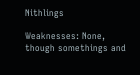Nithlings

Weaknesses: None, though somethings and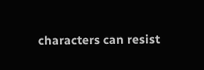characters can resist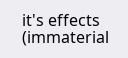it's effects (immaterial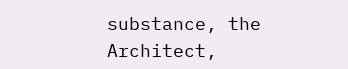substance, the Architect,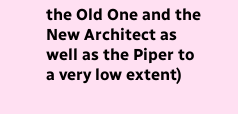the Old One and the New Architect as well as the Piper to a very low extent)